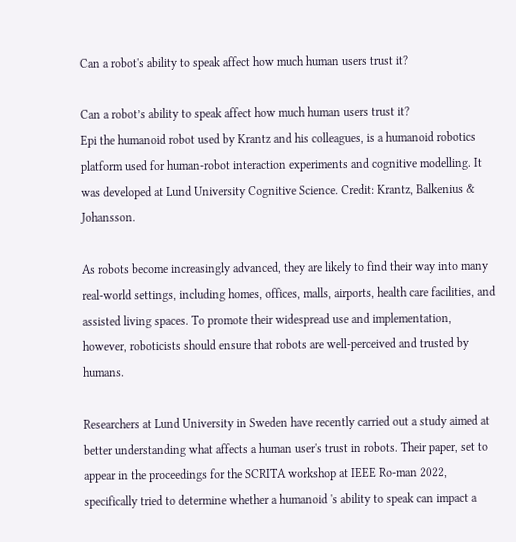Can a robot's ability to speak affect how much human users trust it?

Can a robot’s ability to speak affect how much human users trust it?
Epi the humanoid robot used by Krantz and his colleagues, is a humanoid robotics platform used for human-robot interaction experiments and cognitive modelling. It was developed at Lund University Cognitive Science. Credit: Krantz, Balkenius & Johansson.

As robots become increasingly advanced, they are likely to find their way into many real-world settings, including homes, offices, malls, airports, health care facilities, and assisted living spaces. To promote their widespread use and implementation, however, roboticists should ensure that robots are well-perceived and trusted by humans.

Researchers at Lund University in Sweden have recently carried out a study aimed at better understanding what affects a human user's trust in robots. Their paper, set to appear in the proceedings for the SCRITA workshop at IEEE Ro-man 2022, specifically tried to determine whether a humanoid 's ability to speak can impact a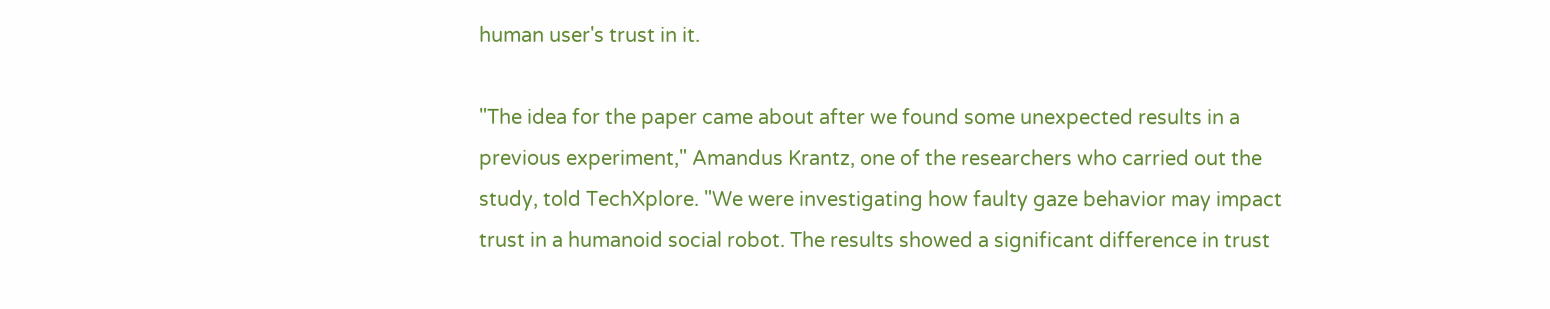human user's trust in it.

"The idea for the paper came about after we found some unexpected results in a previous experiment," Amandus Krantz, one of the researchers who carried out the study, told TechXplore. "We were investigating how faulty gaze behavior may impact trust in a humanoid social robot. The results showed a significant difference in trust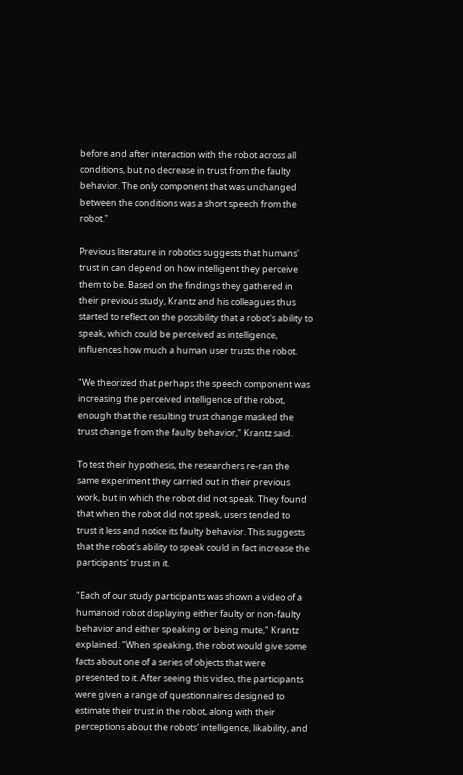before and after interaction with the robot across all conditions, but no decrease in trust from the faulty behavior. The only component that was unchanged between the conditions was a short speech from the robot."

Previous literature in robotics suggests that humans' trust in can depend on how intelligent they perceive them to be. Based on the findings they gathered in their previous study, Krantz and his colleagues thus started to reflect on the possibility that a robot's ability to speak, which could be perceived as intelligence, influences how much a human user trusts the robot.

"We theorized that perhaps the speech component was increasing the perceived intelligence of the robot, enough that the resulting trust change masked the trust change from the faulty behavior," Krantz said.

To test their hypothesis, the researchers re-ran the same experiment they carried out in their previous work, but in which the robot did not speak. They found that when the robot did not speak, users tended to trust it less and notice its faulty behavior. This suggests that the robot's ability to speak could in fact increase the participants' trust in it.

"Each of our study participants was shown a video of a humanoid robot displaying either faulty or non-faulty behavior and either speaking or being mute," Krantz explained. "When speaking, the robot would give some facts about one of a series of objects that were presented to it. After seeing this video, the participants were given a range of questionnaires designed to estimate their trust in the robot, along with their perceptions about the robots' intelligence, likability, and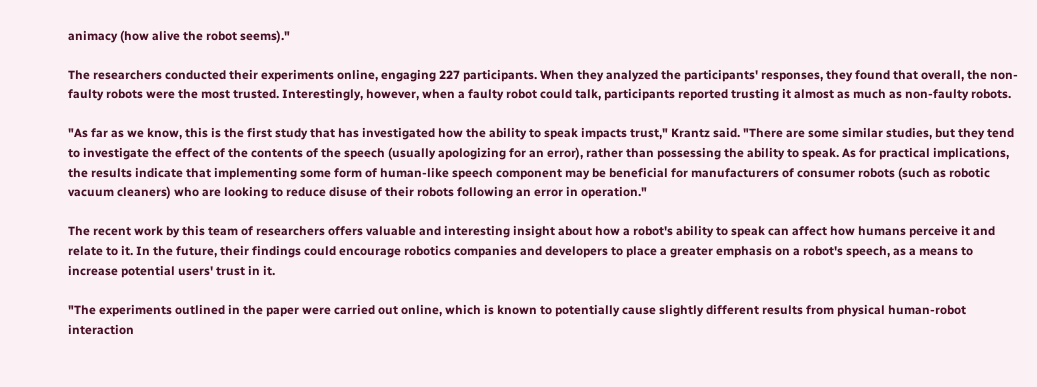animacy (how alive the robot seems)."

The researchers conducted their experiments online, engaging 227 participants. When they analyzed the participants' responses, they found that overall, the non-faulty robots were the most trusted. Interestingly, however, when a faulty robot could talk, participants reported trusting it almost as much as non-faulty robots.

"As far as we know, this is the first study that has investigated how the ability to speak impacts trust," Krantz said. "There are some similar studies, but they tend to investigate the effect of the contents of the speech (usually apologizing for an error), rather than possessing the ability to speak. As for practical implications, the results indicate that implementing some form of human-like speech component may be beneficial for manufacturers of consumer robots (such as robotic vacuum cleaners) who are looking to reduce disuse of their robots following an error in operation."

The recent work by this team of researchers offers valuable and interesting insight about how a robot's ability to speak can affect how humans perceive it and relate to it. In the future, their findings could encourage robotics companies and developers to place a greater emphasis on a robot's speech, as a means to increase potential users' trust in it.

"The experiments outlined in the paper were carried out online, which is known to potentially cause slightly different results from physical human-robot interaction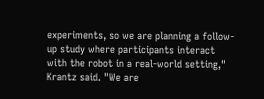experiments, so we are planning a follow-up study where participants interact with the robot in a real-world setting," Krantz said. "We are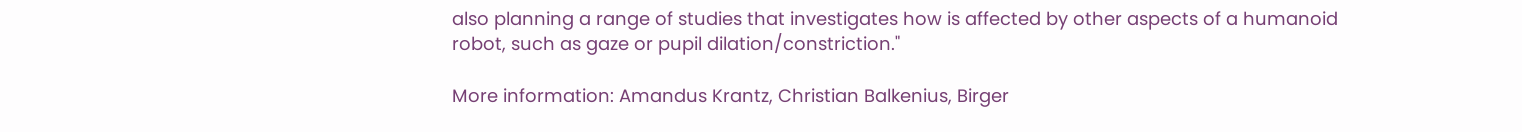also planning a range of studies that investigates how is affected by other aspects of a humanoid robot, such as gaze or pupil dilation/constriction."

More information: Amandus Krantz, Christian Balkenius, Birger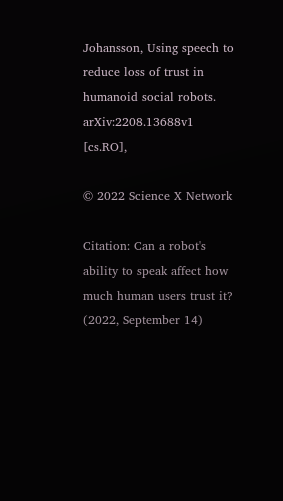Johansson, Using speech to reduce loss of trust in humanoid social robots. arXiv:2208.13688v1 [cs.RO],

© 2022 Science X Network

Citation: Can a robot's ability to speak affect how much human users trust it? (2022, September 14)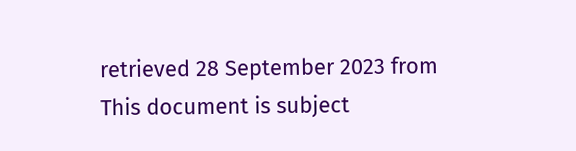retrieved 28 September 2023 from
This document is subject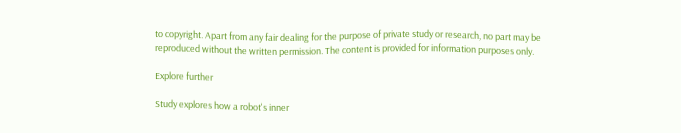to copyright. Apart from any fair dealing for the purpose of private study or research, no part may be reproduced without the written permission. The content is provided for information purposes only.

Explore further

Study explores how a robot's inner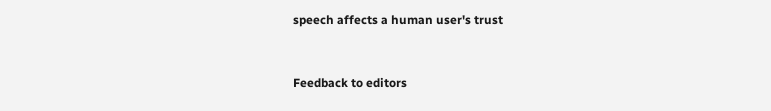speech affects a human user's trust


Feedback to editors